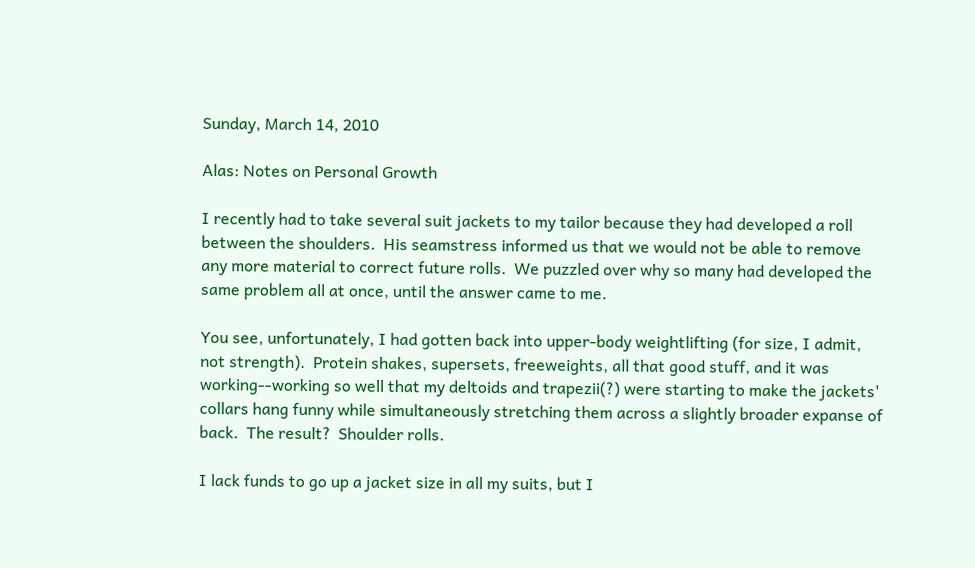Sunday, March 14, 2010

Alas: Notes on Personal Growth

I recently had to take several suit jackets to my tailor because they had developed a roll between the shoulders.  His seamstress informed us that we would not be able to remove any more material to correct future rolls.  We puzzled over why so many had developed the same problem all at once, until the answer came to me.

You see, unfortunately, I had gotten back into upper-body weightlifting (for size, I admit, not strength).  Protein shakes, supersets, freeweights, all that good stuff, and it was working--working so well that my deltoids and trapezii(?) were starting to make the jackets' collars hang funny while simultaneously stretching them across a slightly broader expanse of back.  The result?  Shoulder rolls.

I lack funds to go up a jacket size in all my suits, but I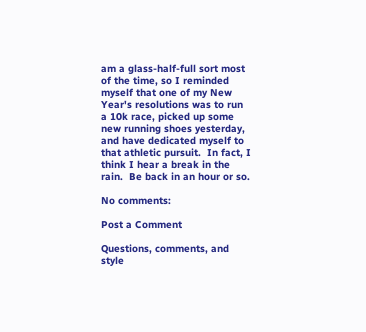am a glass-half-full sort most of the time, so I reminded myself that one of my New Year's resolutions was to run a 10k race, picked up some new running shoes yesterday, and have dedicated myself to that athletic pursuit.  In fact, I think I hear a break in the rain.  Be back in an hour or so.

No comments:

Post a Comment

Questions, comments, and style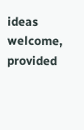ideas welcome, provided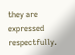they are expressed respectfully.